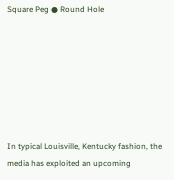Square Peg ● Round Hole







In typical Louisville, Kentucky fashion, the media has exploited an upcoming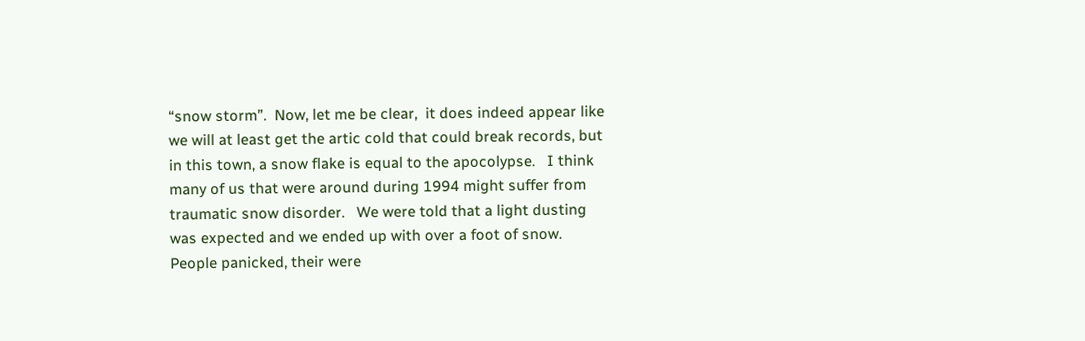“snow storm”.  Now, let me be clear,  it does indeed appear like we will at least get the artic cold that could break records, but in this town, a snow flake is equal to the apocolypse.   I think many of us that were around during 1994 might suffer from traumatic snow disorder.   We were told that a light dusting was expected and we ended up with over a foot of snow.  People panicked, their were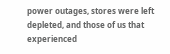power outages, stores were left depleted, and those of us that experienced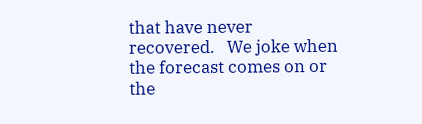that have never recovered.   We joke when the forecast comes on or the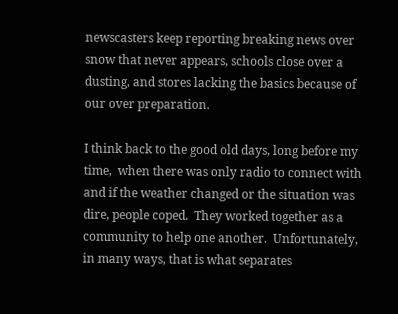newscasters keep reporting breaking news over snow that never appears, schools close over a dusting, and stores lacking the basics because of our over preparation.

I think back to the good old days, long before my time,  when there was only radio to connect with and if the weather changed or the situation was dire, people coped.  They worked together as a community to help one another.  Unfortunately, in many ways, that is what separates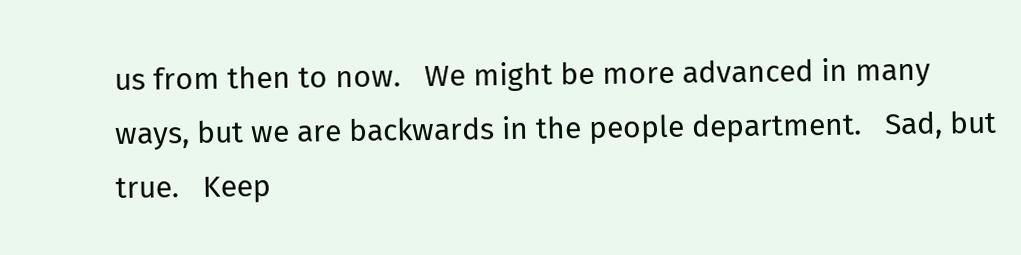us from then to now.   We might be more advanced in many ways, but we are backwards in the people department.   Sad, but true.   Keep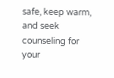safe, keep warm, and seek counseling for your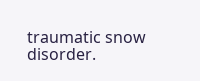traumatic snow disorder.